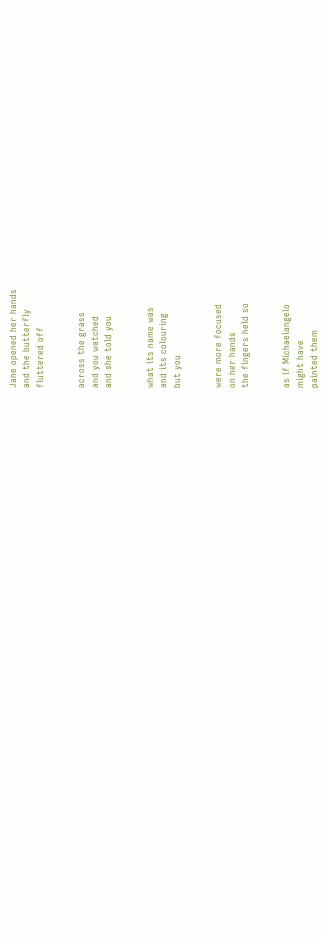Jane opened her hands
and the butterfly
fluttered off


across the grass
and you watched
and she told you


what its name was
and its colouring
but you


were more focused
on her hands
the fingers held so


as if Michaelangelo
might have
painted them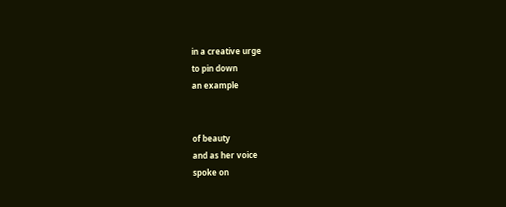in a creative urge
to pin down
an example


of beauty
and as her voice
spoke on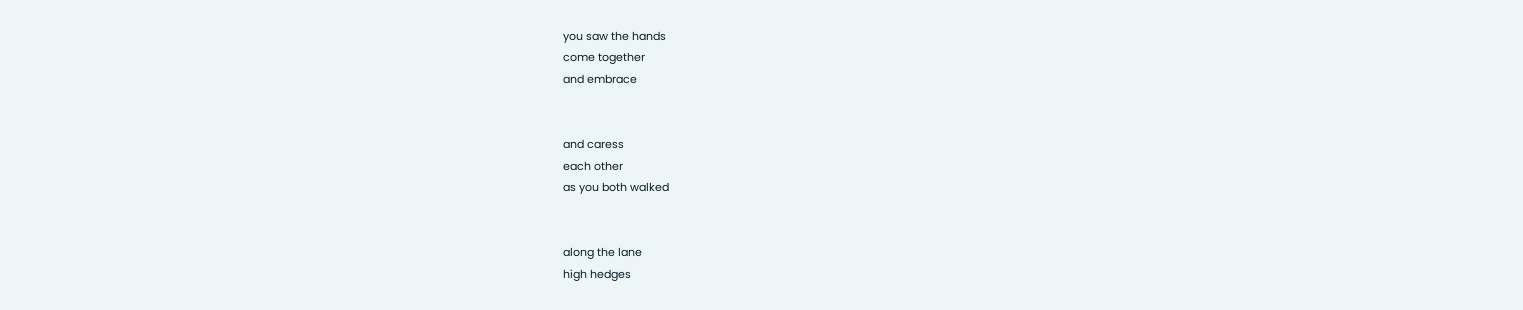you saw the hands
come together
and embrace


and caress
each other
as you both walked


along the lane
high hedges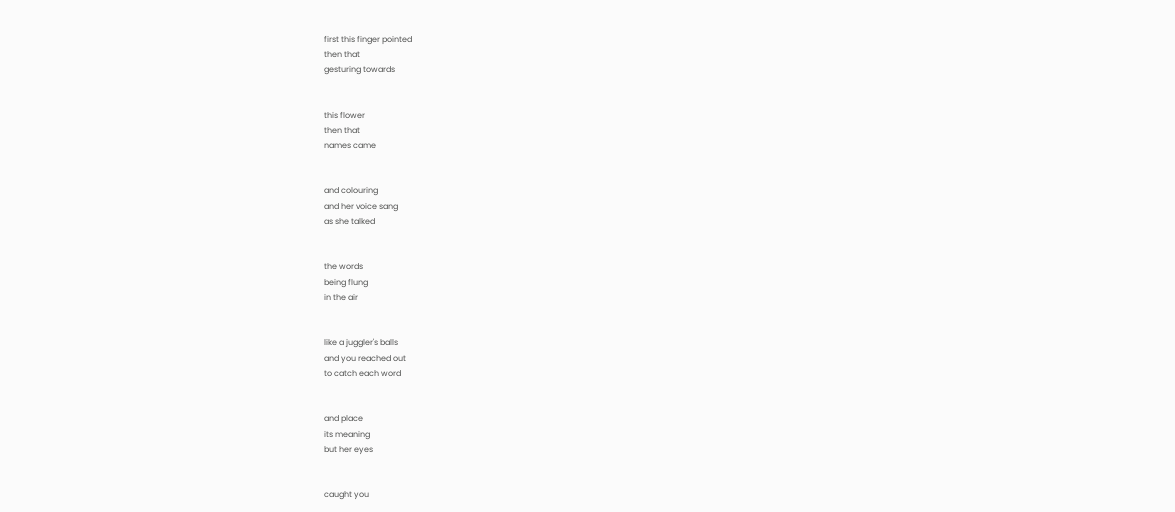first this finger pointed
then that
gesturing towards


this flower
then that
names came


and colouring
and her voice sang
as she talked


the words
being flung
in the air


like a juggler's balls
and you reached out
to catch each word


and place
its meaning
but her eyes


caught you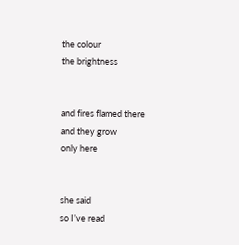the colour
the brightness


and fires flamed there
and they grow
only here


she said
so I’ve read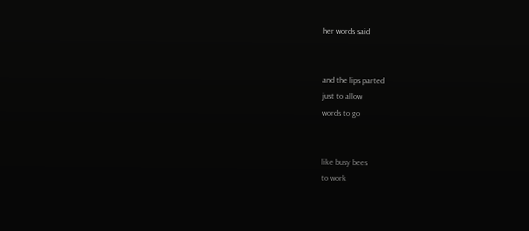her words said


and the lips parted
just to allow
words to go


like busy bees
to work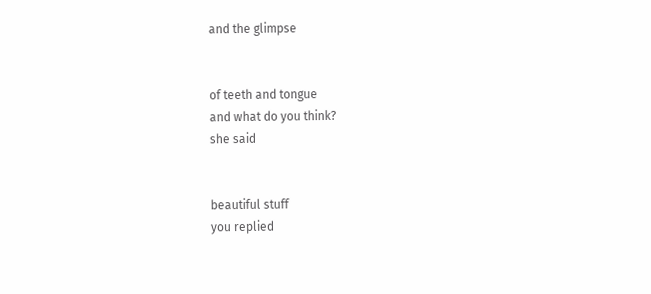and the glimpse


of teeth and tongue
and what do you think?
she said


beautiful stuff
you replied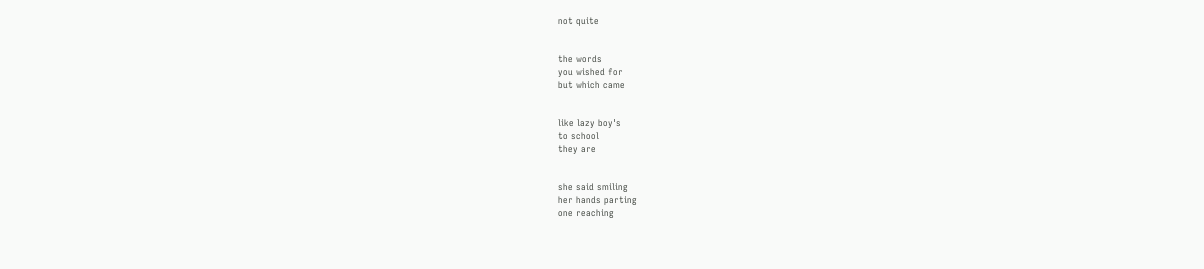not quite


the words
you wished for
but which came


like lazy boy's
to school
they are


she said smiling
her hands parting
one reaching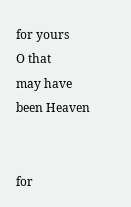for yours
O that
may have been Heaven


for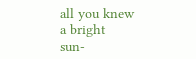all you knew
a bright
sun-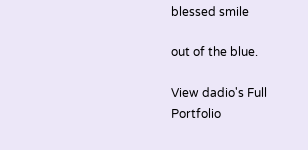blessed smile

out of the blue.

View dadio's Full Portfolio